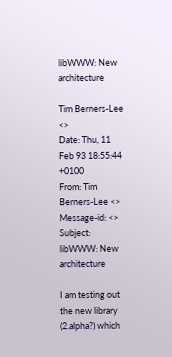libWWW: New architecture

Tim Berners-Lee <>
Date: Thu, 11 Feb 93 18:55:44 +0100
From: Tim Berners-Lee <>
Message-id: <>
Subject: libWWW: New architecture

I am testing out the new library (2.alpha?) which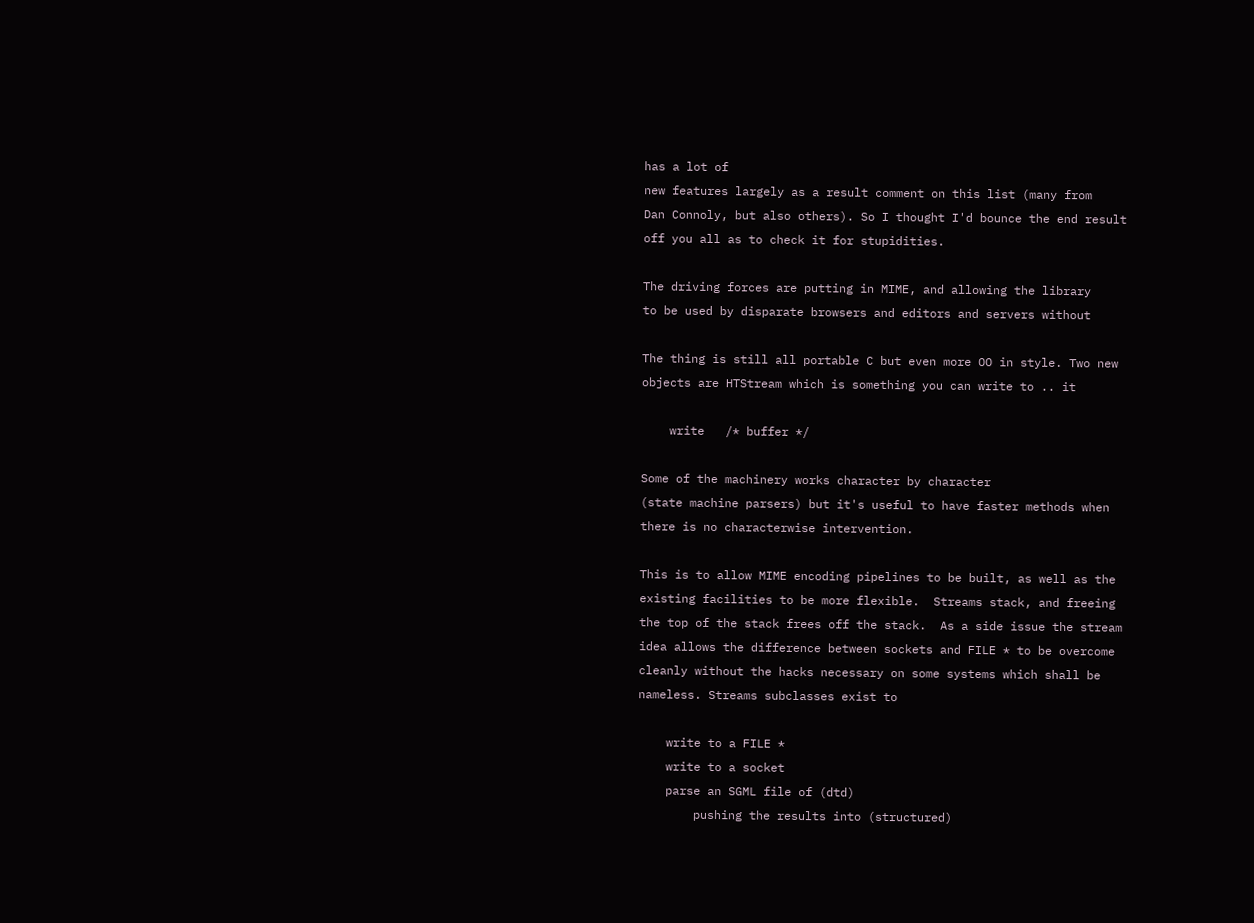has a lot of
new features largely as a result comment on this list (many from
Dan Connoly, but also others). So I thought I'd bounce the end result
off you all as to check it for stupidities.

The driving forces are putting in MIME, and allowing the library
to be used by disparate browsers and editors and servers without

The thing is still all portable C but even more OO in style. Two new
objects are HTStream which is something you can write to .. it

    write   /* buffer */

Some of the machinery works character by character
(state machine parsers) but it's useful to have faster methods when
there is no characterwise intervention.

This is to allow MIME encoding pipelines to be built, as well as the
existing facilities to be more flexible.  Streams stack, and freeing
the top of the stack frees off the stack.  As a side issue the stream
idea allows the difference between sockets and FILE * to be overcome
cleanly without the hacks necessary on some systems which shall be
nameless. Streams subclasses exist to

    write to a FILE *
    write to a socket
    parse an SGML file of (dtd)
        pushing the results into (structured)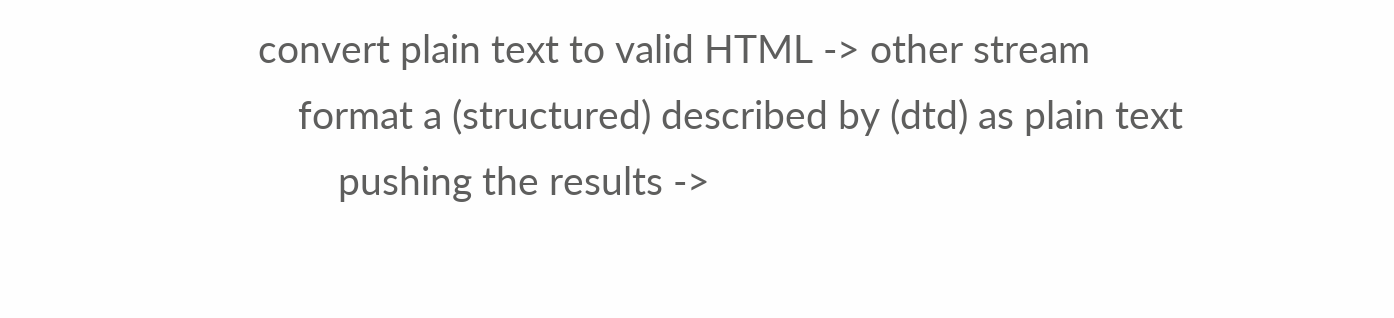convert plain text to valid HTML -> other stream
    format a (structured) described by (dtd) as plain text
        pushing the results ->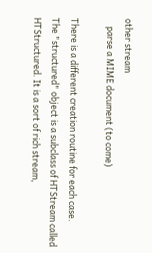other stream
    parse a MIME document (to come)

There is a different creation routine for each case.
The "structured" object is a subclass of HTStream called
HTStructured. It is a sort of rich stream,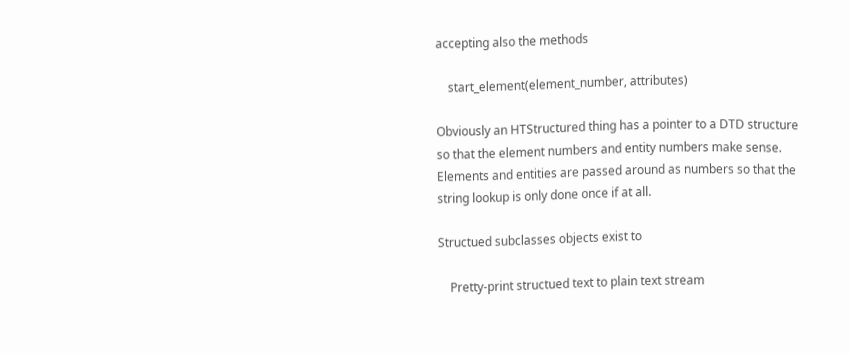accepting also the methods

    start_element(element_number, attributes)

Obviously an HTStructured thing has a pointer to a DTD structure
so that the element numbers and entity numbers make sense.
Elements and entities are passed around as numbers so that the
string lookup is only done once if at all.

Structued subclasses objects exist to

    Pretty-print structued text to plain text stream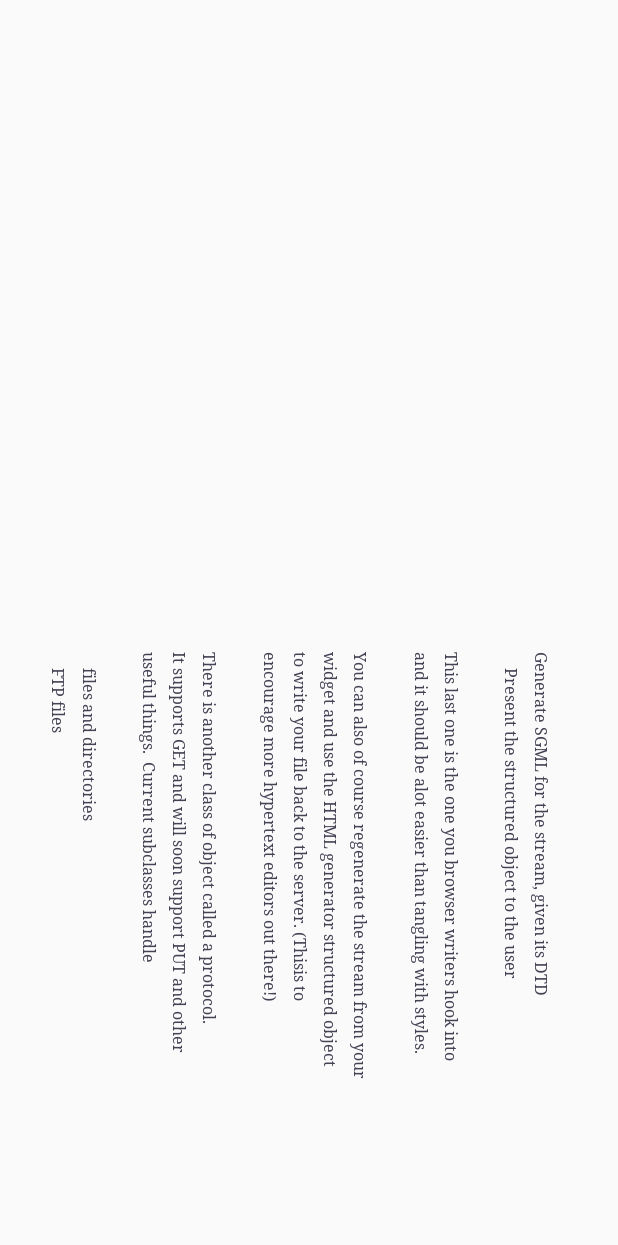Generate SGML for the stream, given its DTD
    Present the structured object to the user

This last one is the one you browser writers hook into
and it should be alot easier than tangling with styles.

You can also of course regenerate the stream from your
widget and use the HTML generator structured object
to write your file back to the server. (Thisis to
encourage more hypertext editors out there!)

There is another class of object called a protocol.
It supports GET and will soon support PUT and other
useful things.  Current subclasses handle

    files and directories
    FTP files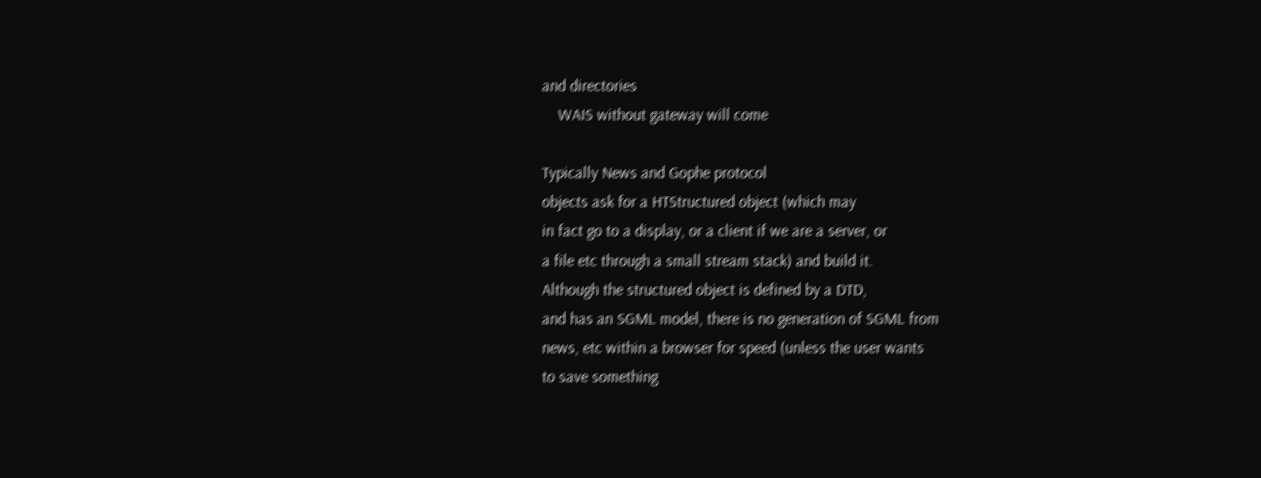and directories
    WAIS without gateway will come

Typically News and Gophe protocol
objects ask for a HTStructured object (which may
in fact go to a display, or a client if we are a server, or
a file etc through a small stream stack) and build it.
Although the structured object is defined by a DTD,
and has an SGML model, there is no generation of SGML from
news, etc within a browser for speed (unless the user wants
to save something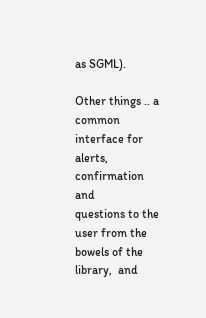as SGML).

Other things .. a common interface for alerts, confirmation and
questions to the user from the bowels of the library,  and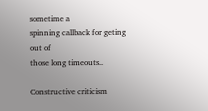sometime a
spinning callback for geting out of
those long timeouts..

Constructive criticism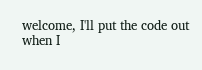welcome, I'll put the code out
when I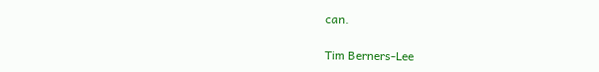can.

Tim Berners-Lee